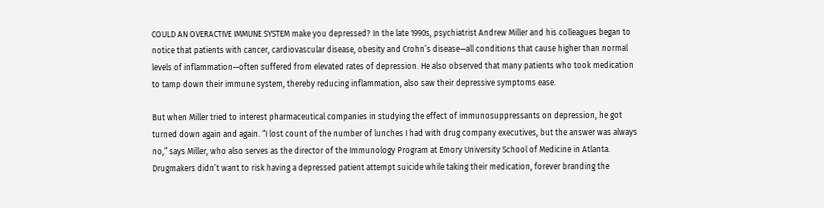COULD AN OVERACTIVE IMMUNE SYSTEM make you depressed? In the late 1990s, psychiatrist Andrew Miller and his colleagues began to notice that patients with cancer, cardiovascular disease, obesity and Crohn’s disease—all conditions that cause higher than normal levels of inflammation—often suffered from elevated rates of depression. He also observed that many patients who took medication to tamp down their immune system, thereby reducing inflammation, also saw their depressive symptoms ease.

But when Miller tried to interest pharmaceutical companies in studying the effect of immunosuppressants on depression, he got turned down again and again. “I lost count of the number of lunches I had with drug company executives, but the answer was always no,” says Miller, who also serves as the director of the Immunology Program at Emory University School of Medicine in Atlanta. Drugmakers didn’t want to risk having a depressed patient attempt suicide while taking their medication, forever branding the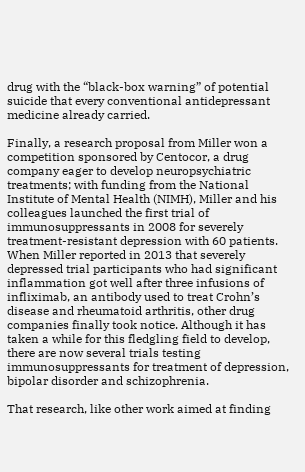drug with the “black-box warning” of potential suicide that every conventional antidepressant medicine already carried.

Finally, a research proposal from Miller won a competition sponsored by Centocor, a drug company eager to develop neuropsychiatric treatments; with funding from the National Institute of Mental Health (NIMH), Miller and his colleagues launched the first trial of immunosuppressants in 2008 for severely treatment-resistant depression with 60 patients. When Miller reported in 2013 that severely depressed trial participants who had significant inflammation got well after three infusions of infliximab, an antibody used to treat Crohn’s disease and rheumatoid arthritis, other drug companies finally took notice. Although it has taken a while for this fledgling field to develop, there are now several trials testing immunosuppressants for treatment of depression, bipolar disorder and schizophrenia.

That research, like other work aimed at finding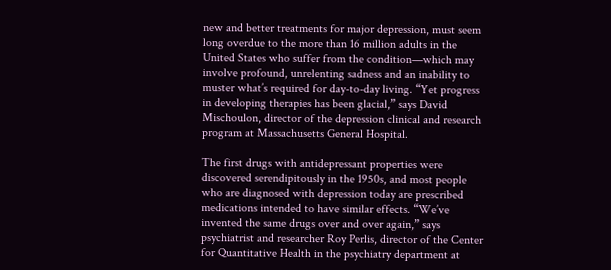new and better treatments for major depression, must seem long overdue to the more than 16 million adults in the United States who suffer from the condition—which may involve profound, unrelenting sadness and an inability to muster what’s required for day-to-day living. “Yet progress in developing therapies has been glacial,” says David Mischoulon, director of the depression clinical and research program at Massachusetts General Hospital.

The first drugs with antidepressant properties were discovered serendipitously in the 1950s, and most people who are diagnosed with depression today are prescribed medications intended to have similar effects. “We’ve invented the same drugs over and over again,” says psychiatrist and researcher Roy Perlis, director of the Center for Quantitative Health in the psychiatry department at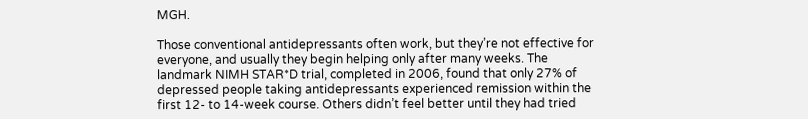MGH.

Those conventional antidepressants often work, but they’re not effective for everyone, and usually they begin helping only after many weeks. The landmark NIMH STAR*D trial, completed in 2006, found that only 27% of depressed people taking antidepressants experienced remission within the first 12- to 14-week course. Others didn’t feel better until they had tried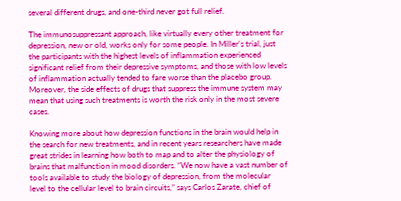several different drugs, and one-third never got full relief.

The immunosuppressant approach, like virtually every other treatment for depression, new or old, works only for some people. In Miller’s trial, just the participants with the highest levels of inflammation experienced significant relief from their depressive symptoms, and those with low levels of inflammation actually tended to fare worse than the placebo group. Moreover, the side effects of drugs that suppress the immune system may mean that using such treatments is worth the risk only in the most severe cases.

Knowing more about how depression functions in the brain would help in the search for new treatments, and in recent years researchers have made great strides in learning how both to map and to alter the physiology of brains that malfunction in mood disorders. “We now have a vast number of tools available to study the biology of depression, from the molecular level to the cellular level to brain circuits,” says Carlos Zarate, chief of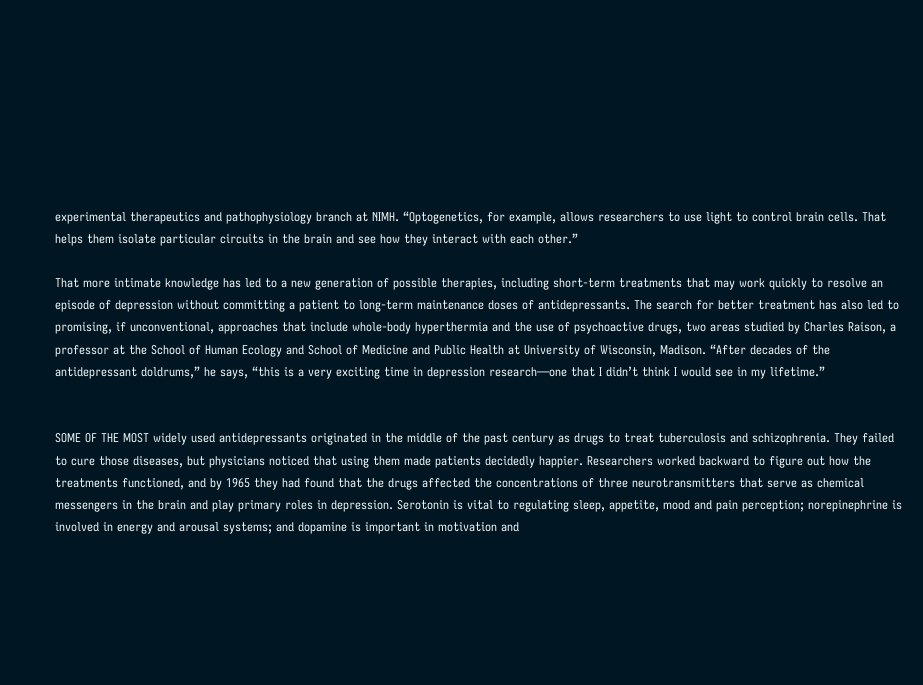experimental therapeutics and pathophysiology branch at NIMH. “Optogenetics, for example, allows researchers to use light to control brain cells. That helps them isolate particular circuits in the brain and see how they interact with each other.”

That more intimate knowledge has led to a new generation of possible therapies, including short-term treatments that may work quickly to resolve an episode of depression without committing a patient to long-term maintenance doses of antidepressants. The search for better treatment has also led to promising, if unconventional, approaches that include whole-body hyperthermia and the use of psychoactive drugs, two areas studied by Charles Raison, a professor at the School of Human Ecology and School of Medicine and Public Health at University of Wisconsin, Madison. “After decades of the antidepressant doldrums,” he says, “this is a very exciting time in depression research—one that I didn’t think I would see in my lifetime.”


SOME OF THE MOST widely used antidepressants originated in the middle of the past century as drugs to treat tuberculosis and schizophrenia. They failed to cure those diseases, but physicians noticed that using them made patients decidedly happier. Researchers worked backward to figure out how the treatments functioned, and by 1965 they had found that the drugs affected the concentrations of three neurotransmitters that serve as chemical messengers in the brain and play primary roles in depression. Serotonin is vital to regulating sleep, appetite, mood and pain perception; norepinephrine is involved in energy and arousal systems; and dopamine is important in motivation and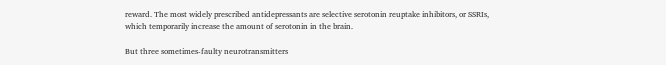reward. The most widely prescribed antidepressants are selective serotonin reuptake inhibitors, or SSRIs, which temporarily increase the amount of serotonin in the brain.

But three sometimes-faulty neurotransmitters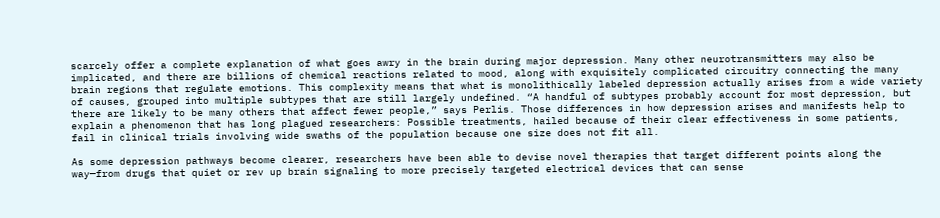scarcely offer a complete explanation of what goes awry in the brain during major depression. Many other neurotransmitters may also be implicated, and there are billions of chemical reactions related to mood, along with exquisitely complicated circuitry connecting the many brain regions that regulate emotions. This complexity means that what is monolithically labeled depression actually arises from a wide variety of causes, grouped into multiple subtypes that are still largely undefined. “A handful of subtypes probably account for most depression, but there are likely to be many others that affect fewer people,” says Perlis. Those differences in how depression arises and manifests help to explain a phenomenon that has long plagued researchers: Possible treatments, hailed because of their clear effectiveness in some patients, fail in clinical trials involving wide swaths of the population because one size does not fit all.

As some depression pathways become clearer, researchers have been able to devise novel therapies that target different points along the way—from drugs that quiet or rev up brain signaling to more precisely targeted electrical devices that can sense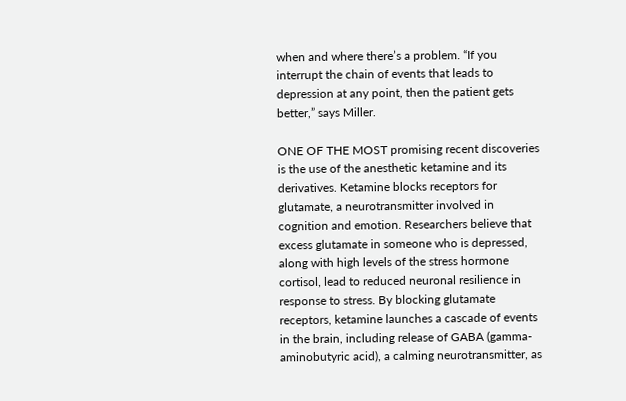when and where there’s a problem. “If you interrupt the chain of events that leads to depression at any point, then the patient gets better,” says Miller.

ONE OF THE MOST promising recent discoveries is the use of the anesthetic ketamine and its derivatives. Ketamine blocks receptors for glutamate, a neurotransmitter involved in cognition and emotion. Researchers believe that excess glutamate in someone who is depressed, along with high levels of the stress hormone cortisol, lead to reduced neuronal resilience in response to stress. By blocking glutamate receptors, ketamine launches a cascade of events in the brain, including release of GABA (gamma-aminobutyric acid), a calming neurotransmitter, as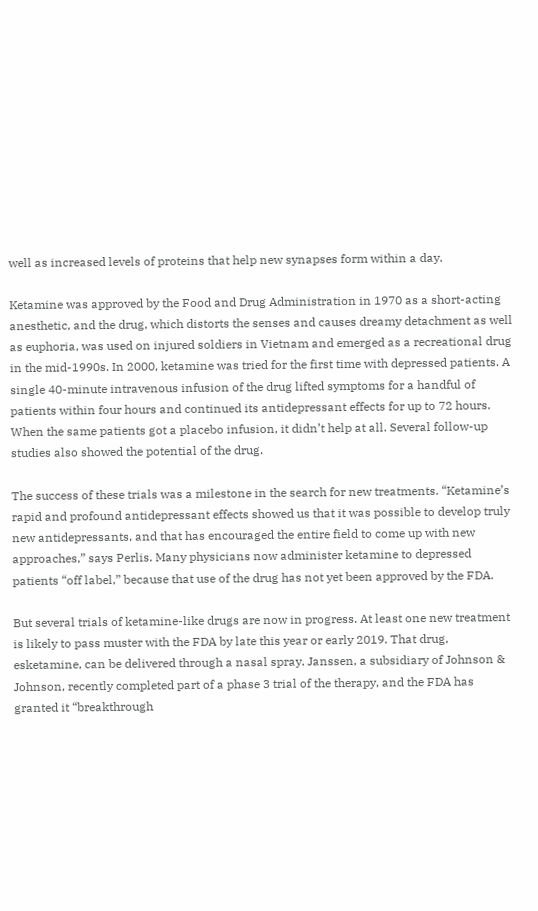well as increased levels of proteins that help new synapses form within a day.

Ketamine was approved by the Food and Drug Administration in 1970 as a short-acting anesthetic, and the drug, which distorts the senses and causes dreamy detachment as well as euphoria, was used on injured soldiers in Vietnam and emerged as a recreational drug in the mid-1990s. In 2000, ketamine was tried for the first time with depressed patients. A single 40-minute intravenous infusion of the drug lifted symptoms for a handful of patients within four hours and continued its antidepressant effects for up to 72 hours. When the same patients got a placebo infusion, it didn’t help at all. Several follow-up studies also showed the potential of the drug.

The success of these trials was a milestone in the search for new treatments. “Ketamine’s rapid and profound antidepressant effects showed us that it was possible to develop truly new antidepressants, and that has encouraged the entire field to come up with new approaches,” says Perlis. Many physicians now administer ketamine to depressed patients “off label,” because that use of the drug has not yet been approved by the FDA.

But several trials of ketamine-like drugs are now in progress. At least one new treatment is likely to pass muster with the FDA by late this year or early 2019. That drug, esketamine, can be delivered through a nasal spray. Janssen, a subsidiary of Johnson & Johnson, recently completed part of a phase 3 trial of the therapy, and the FDA has granted it “breakthrough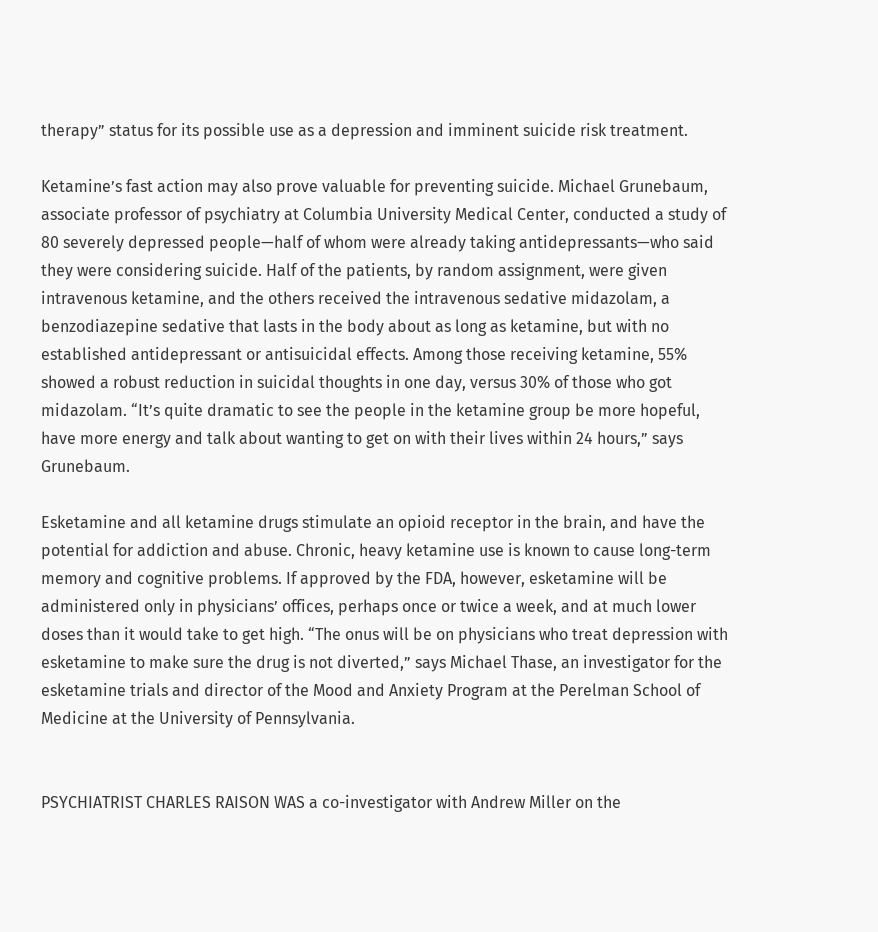therapy” status for its possible use as a depression and imminent suicide risk treatment.

Ketamine’s fast action may also prove valuable for preventing suicide. Michael Grunebaum, associate professor of psychiatry at Columbia University Medical Center, conducted a study of 80 severely depressed people—half of whom were already taking antidepressants—who said they were considering suicide. Half of the patients, by random assignment, were given intravenous ketamine, and the others received the intravenous sedative midazolam, a benzodiazepine sedative that lasts in the body about as long as ketamine, but with no established antidepressant or antisuicidal effects. Among those receiving ketamine, 55% showed a robust reduction in suicidal thoughts in one day, versus 30% of those who got midazolam. “It’s quite dramatic to see the people in the ketamine group be more hopeful, have more energy and talk about wanting to get on with their lives within 24 hours,” says Grunebaum.

Esketamine and all ketamine drugs stimulate an opioid receptor in the brain, and have the potential for addiction and abuse. Chronic, heavy ketamine use is known to cause long-term memory and cognitive problems. If approved by the FDA, however, esketamine will be administered only in physicians’ offices, perhaps once or twice a week, and at much lower doses than it would take to get high. “The onus will be on physicians who treat depression with esketamine to make sure the drug is not diverted,” says Michael Thase, an investigator for the esketamine trials and director of the Mood and Anxiety Program at the Perelman School of Medicine at the University of Pennsylvania.


PSYCHIATRIST CHARLES RAISON WAS a co-investigator with Andrew Miller on the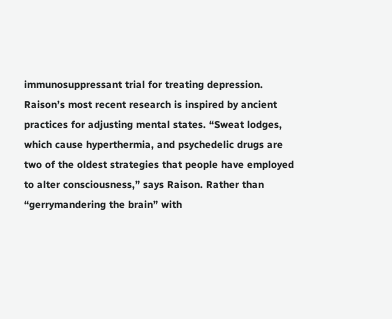immunosuppressant trial for treating depression. Raison’s most recent research is inspired by ancient practices for adjusting mental states. “Sweat lodges, which cause hyperthermia, and psychedelic drugs are two of the oldest strategies that people have employed to alter consciousness,” says Raison. Rather than “gerrymandering the brain” with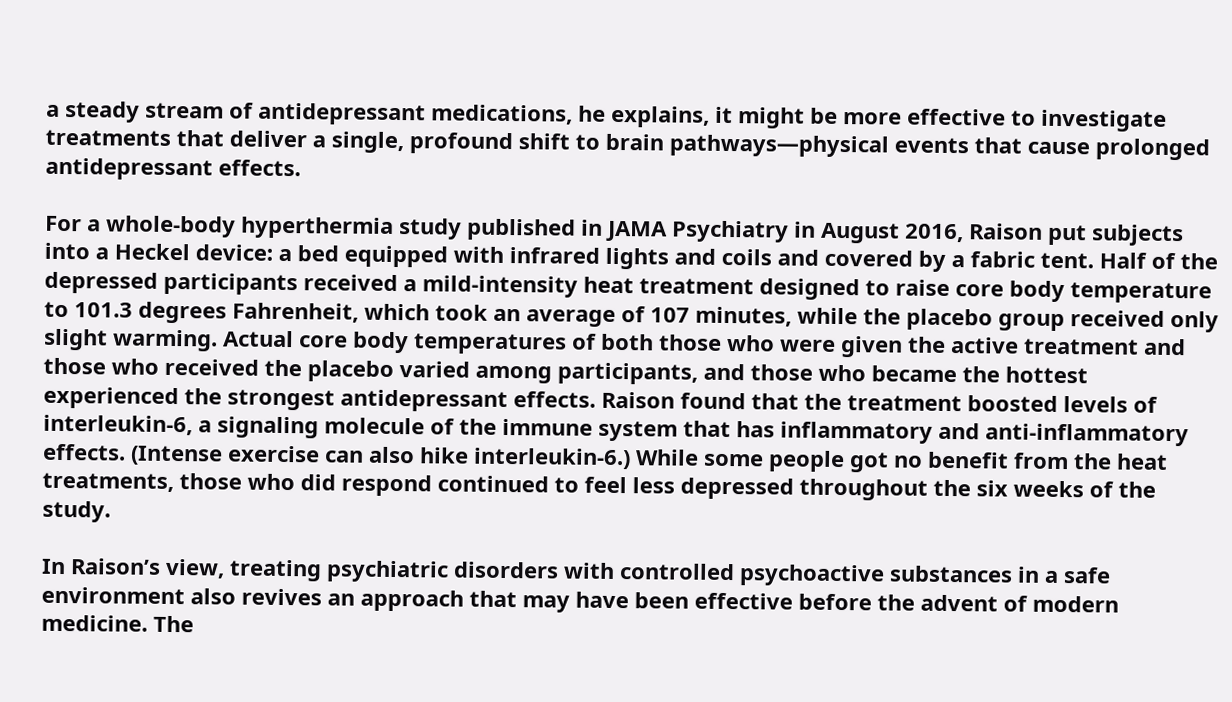a steady stream of antidepressant medications, he explains, it might be more effective to investigate treatments that deliver a single, profound shift to brain pathways—physical events that cause prolonged antidepressant effects.

For a whole-body hyperthermia study published in JAMA Psychiatry in August 2016, Raison put subjects into a Heckel device: a bed equipped with infrared lights and coils and covered by a fabric tent. Half of the depressed participants received a mild-intensity heat treatment designed to raise core body temperature to 101.3 degrees Fahrenheit, which took an average of 107 minutes, while the placebo group received only slight warming. Actual core body temperatures of both those who were given the active treatment and those who received the placebo varied among participants, and those who became the hottest experienced the strongest antidepressant effects. Raison found that the treatment boosted levels of interleukin-6, a signaling molecule of the immune system that has inflammatory and anti-inflammatory effects. (Intense exercise can also hike interleukin-6.) While some people got no benefit from the heat treatments, those who did respond continued to feel less depressed throughout the six weeks of the study.

In Raison’s view, treating psychiatric disorders with controlled psychoactive substances in a safe environment also revives an approach that may have been effective before the advent of modern medicine. The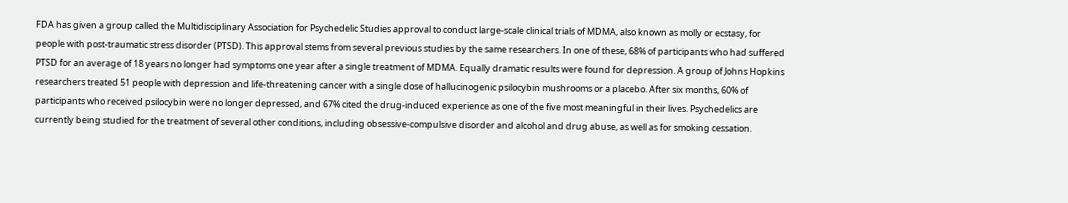FDA has given a group called the Multidisciplinary Association for Psychedelic Studies approval to conduct large-scale clinical trials of MDMA, also known as molly or ecstasy, for people with post-traumatic stress disorder (PTSD). This approval stems from several previous studies by the same researchers. In one of these, 68% of participants who had suffered PTSD for an average of 18 years no longer had symptoms one year after a single treatment of MDMA. Equally dramatic results were found for depression. A group of Johns Hopkins researchers treated 51 people with depression and life-threatening cancer with a single dose of hallucinogenic psilocybin mushrooms or a placebo. After six months, 60% of participants who received psilocybin were no longer depressed, and 67% cited the drug-induced experience as one of the five most meaningful in their lives. Psychedelics are currently being studied for the treatment of several other conditions, including obsessive-compulsive disorder and alcohol and drug abuse, as well as for smoking cessation.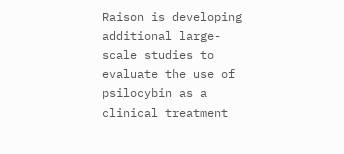Raison is developing additional large-scale studies to evaluate the use of psilocybin as a clinical treatment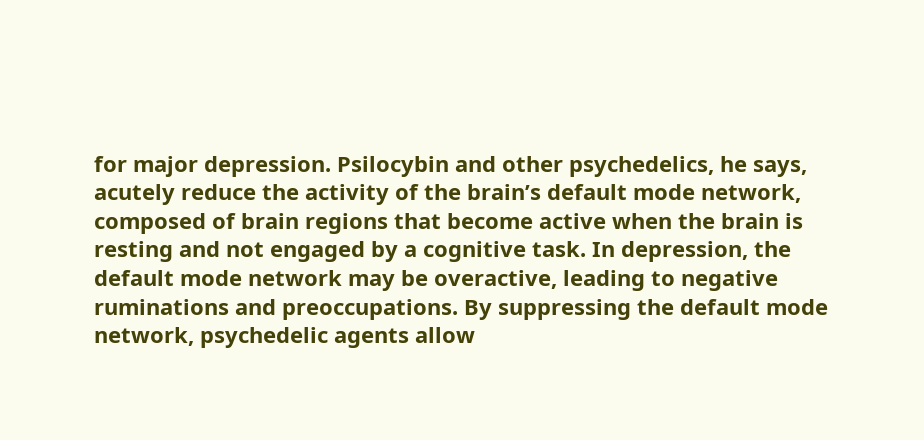for major depression. Psilocybin and other psychedelics, he says, acutely reduce the activity of the brain’s default mode network, composed of brain regions that become active when the brain is resting and not engaged by a cognitive task. In depression, the default mode network may be overactive, leading to negative ruminations and preoccupations. By suppressing the default mode network, psychedelic agents allow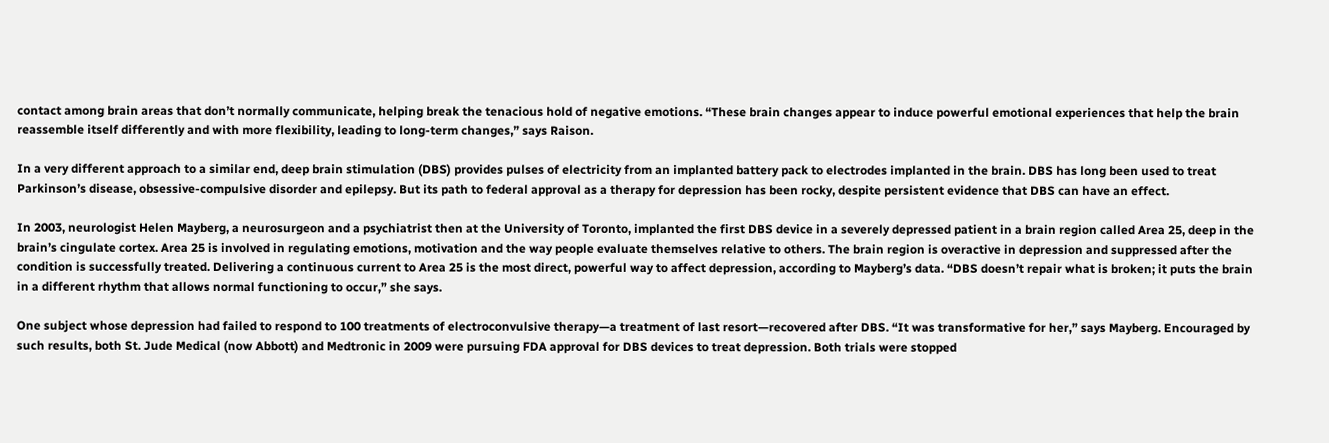contact among brain areas that don’t normally communicate, helping break the tenacious hold of negative emotions. “These brain changes appear to induce powerful emotional experiences that help the brain reassemble itself differently and with more flexibility, leading to long-term changes,” says Raison.

In a very different approach to a similar end, deep brain stimulation (DBS) provides pulses of electricity from an implanted battery pack to electrodes implanted in the brain. DBS has long been used to treat Parkinson’s disease, obsessive-compulsive disorder and epilepsy. But its path to federal approval as a therapy for depression has been rocky, despite persistent evidence that DBS can have an effect.

In 2003, neurologist Helen Mayberg, a neurosurgeon and a psychiatrist then at the University of Toronto, implanted the first DBS device in a severely depressed patient in a brain region called Area 25, deep in the brain’s cingulate cortex. Area 25 is involved in regulating emotions, motivation and the way people evaluate themselves relative to others. The brain region is overactive in depression and suppressed after the condition is successfully treated. Delivering a continuous current to Area 25 is the most direct, powerful way to affect depression, according to Mayberg’s data. “DBS doesn’t repair what is broken; it puts the brain in a different rhythm that allows normal functioning to occur,” she says.

One subject whose depression had failed to respond to 100 treatments of electroconvulsive therapy—a treatment of last resort—recovered after DBS. “It was transformative for her,” says Mayberg. Encouraged by such results, both St. Jude Medical (now Abbott) and Medtronic in 2009 were pursuing FDA approval for DBS devices to treat depression. Both trials were stopped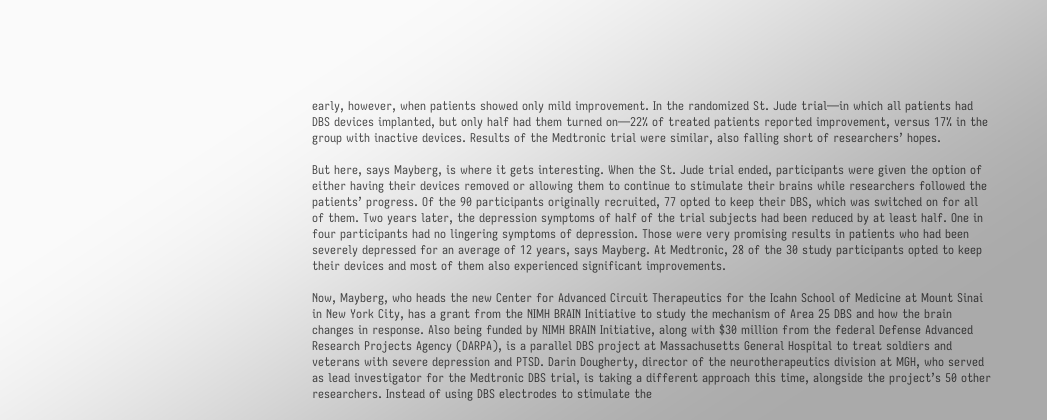early, however, when patients showed only mild improvement. In the randomized St. Jude trial—in which all patients had DBS devices implanted, but only half had them turned on—22% of treated patients reported improvement, versus 17% in the group with inactive devices. Results of the Medtronic trial were similar, also falling short of researchers’ hopes.

But here, says Mayberg, is where it gets interesting. When the St. Jude trial ended, participants were given the option of either having their devices removed or allowing them to continue to stimulate their brains while researchers followed the patients’ progress. Of the 90 participants originally recruited, 77 opted to keep their DBS, which was switched on for all of them. Two years later, the depression symptoms of half of the trial subjects had been reduced by at least half. One in four participants had no lingering symptoms of depression. Those were very promising results in patients who had been severely depressed for an average of 12 years, says Mayberg. At Medtronic, 28 of the 30 study participants opted to keep their devices and most of them also experienced significant improvements.

Now, Mayberg, who heads the new Center for Advanced Circuit Therapeutics for the Icahn School of Medicine at Mount Sinai in New York City, has a grant from the NIMH BRAIN Initiative to study the mechanism of Area 25 DBS and how the brain changes in response. Also being funded by NIMH BRAIN Initiative, along with $30 million from the federal Defense Advanced Research Projects Agency (DARPA), is a parallel DBS project at Massachusetts General Hospital to treat soldiers and veterans with severe depression and PTSD. Darin Dougherty, director of the neurotherapeutics division at MGH, who served as lead investigator for the Medtronic DBS trial, is taking a different approach this time, alongside the project’s 50 other researchers. Instead of using DBS electrodes to stimulate the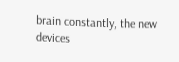brain constantly, the new devices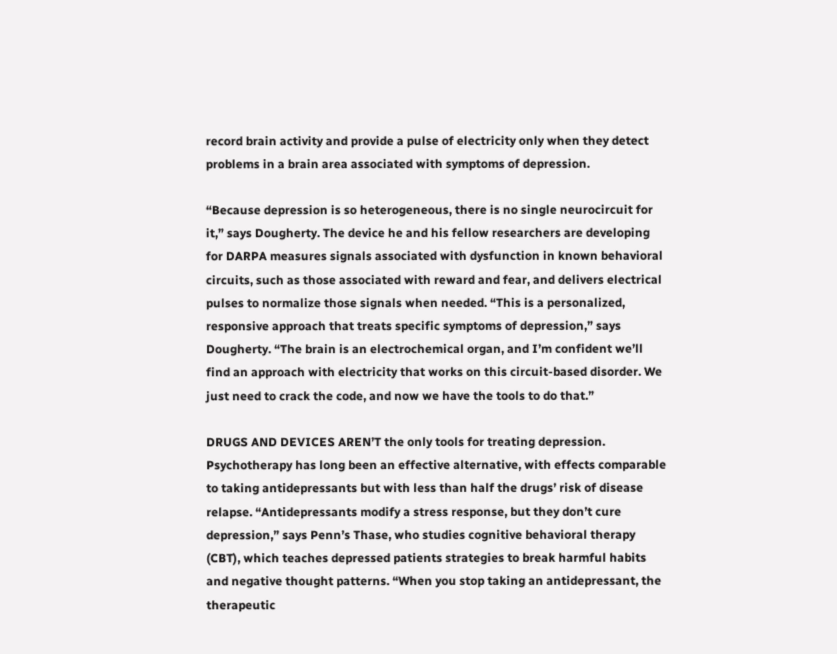record brain activity and provide a pulse of electricity only when they detect problems in a brain area associated with symptoms of depression.

“Because depression is so heterogeneous, there is no single neurocircuit for it,” says Dougherty. The device he and his fellow researchers are developing for DARPA measures signals associated with dysfunction in known behavioral circuits, such as those associated with reward and fear, and delivers electrical pulses to normalize those signals when needed. “This is a personalized, responsive approach that treats specific symptoms of depression,” says Dougherty. “The brain is an electrochemical organ, and I’m confident we’ll find an approach with electricity that works on this circuit-based disorder. We just need to crack the code, and now we have the tools to do that.”

DRUGS AND DEVICES AREN’T the only tools for treating depression. Psychotherapy has long been an effective alternative, with effects comparable to taking antidepressants but with less than half the drugs’ risk of disease relapse. “Antidepressants modify a stress response, but they don’t cure depression,” says Penn’s Thase, who studies cognitive behavioral therapy (CBT), which teaches depressed patients strategies to break harmful habits and negative thought patterns. “When you stop taking an antidepressant, the therapeutic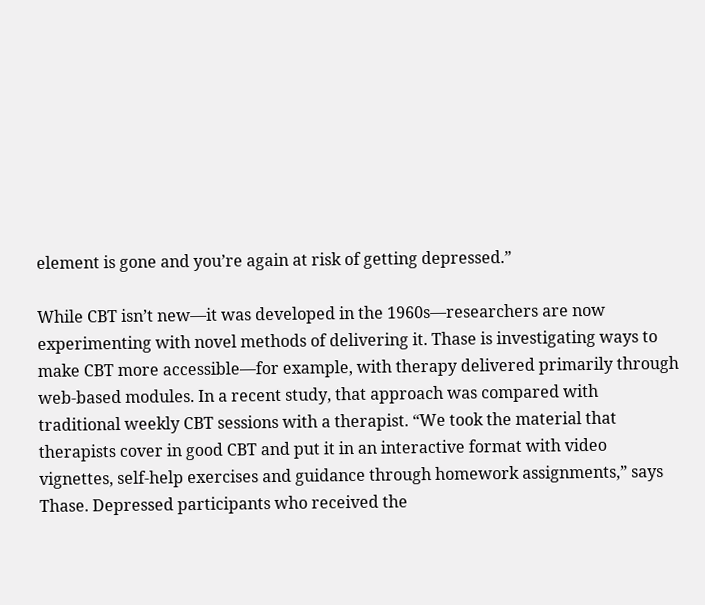element is gone and you’re again at risk of getting depressed.”

While CBT isn’t new—it was developed in the 1960s—researchers are now experimenting with novel methods of delivering it. Thase is investigating ways to make CBT more accessible—for example, with therapy delivered primarily through web-based modules. In a recent study, that approach was compared with traditional weekly CBT sessions with a therapist. “We took the material that therapists cover in good CBT and put it in an interactive format with video vignettes, self-help exercises and guidance through homework assignments,” says Thase. Depressed participants who received the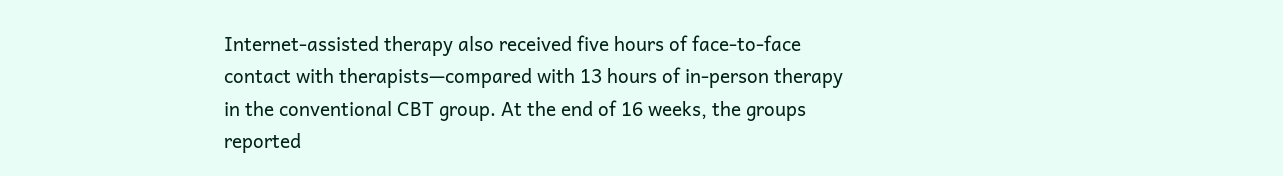Internet-assisted therapy also received five hours of face-to-face contact with therapists—compared with 13 hours of in-person therapy in the conventional CBT group. At the end of 16 weeks, the groups reported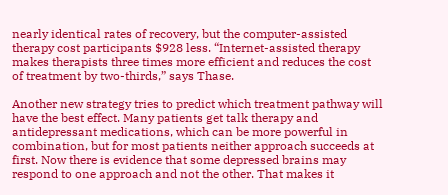nearly identical rates of recovery, but the computer-assisted therapy cost participants $928 less. “Internet-assisted therapy makes therapists three times more efficient and reduces the cost of treatment by two-thirds,” says Thase.

Another new strategy tries to predict which treatment pathway will have the best effect. Many patients get talk therapy and antidepressant medications, which can be more powerful in combination, but for most patients neither approach succeeds at first. Now there is evidence that some depressed brains may respond to one approach and not the other. That makes it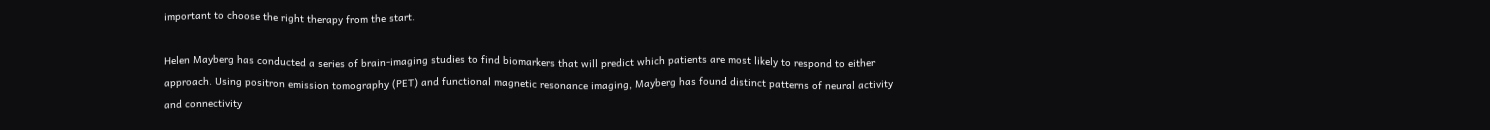important to choose the right therapy from the start.

Helen Mayberg has conducted a series of brain-imaging studies to find biomarkers that will predict which patients are most likely to respond to either approach. Using positron emission tomography (PET) and functional magnetic resonance imaging, Mayberg has found distinct patterns of neural activity and connectivity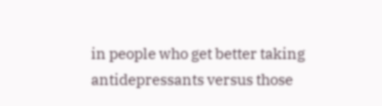in people who get better taking antidepressants versus those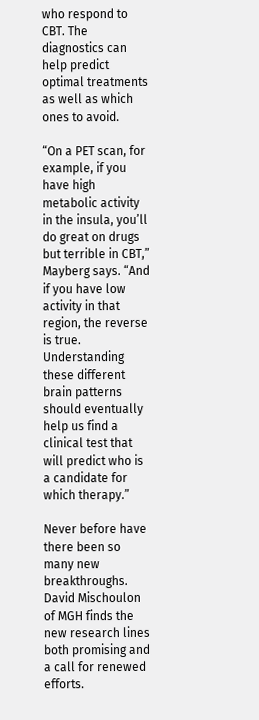who respond to CBT. The diagnostics can help predict optimal treatments as well as which ones to avoid.

“On a PET scan, for example, if you have high metabolic activity in the insula, you’ll do great on drugs but terrible in CBT,” Mayberg says. “And if you have low activity in that region, the reverse is true. Understanding these different brain patterns should eventually help us find a clinical test that will predict who is a candidate for which therapy.”

Never before have there been so many new breakthroughs. David Mischoulon of MGH finds the new research lines both promising and a call for renewed efforts.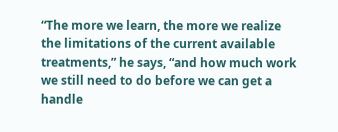“The more we learn, the more we realize the limitations of the current available treatments,” he says, “and how much work we still need to do before we can get a handle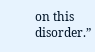on this disorder.”